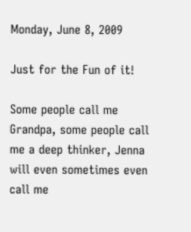Monday, June 8, 2009

Just for the Fun of it!

Some people call me Grandpa, some people call me a deep thinker, Jenna will even sometimes even call me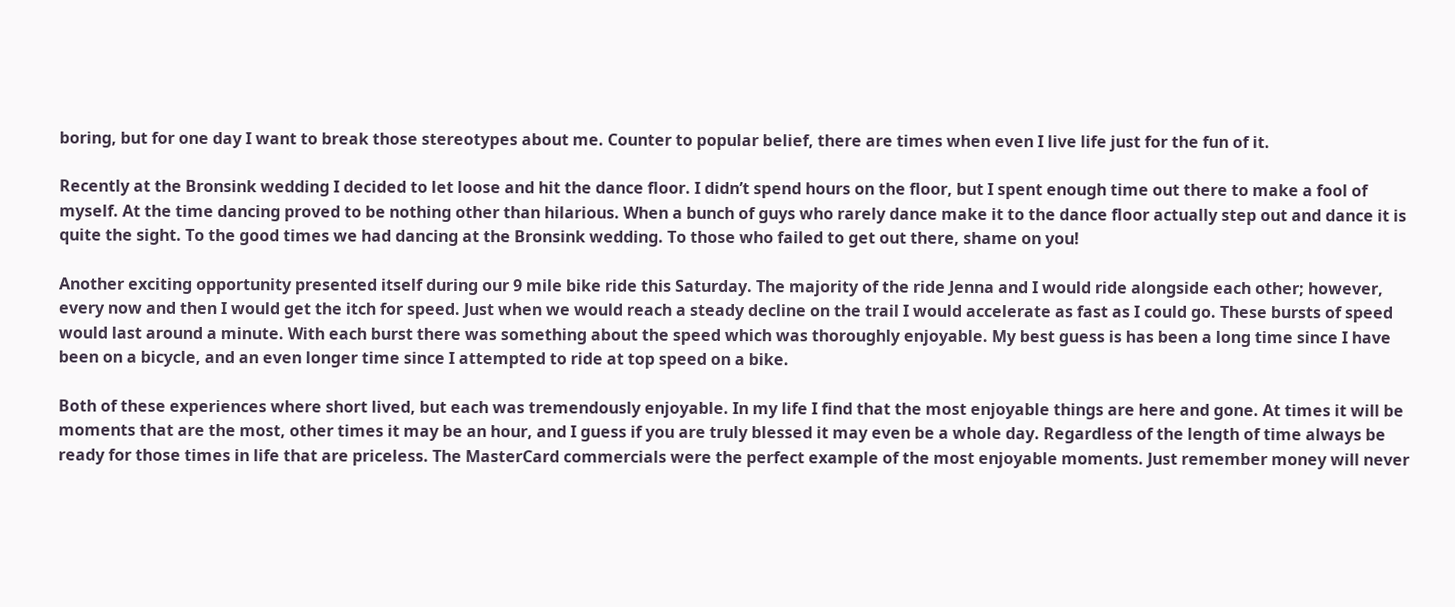boring, but for one day I want to break those stereotypes about me. Counter to popular belief, there are times when even I live life just for the fun of it.

Recently at the Bronsink wedding I decided to let loose and hit the dance floor. I didn’t spend hours on the floor, but I spent enough time out there to make a fool of myself. At the time dancing proved to be nothing other than hilarious. When a bunch of guys who rarely dance make it to the dance floor actually step out and dance it is quite the sight. To the good times we had dancing at the Bronsink wedding. To those who failed to get out there, shame on you!

Another exciting opportunity presented itself during our 9 mile bike ride this Saturday. The majority of the ride Jenna and I would ride alongside each other; however, every now and then I would get the itch for speed. Just when we would reach a steady decline on the trail I would accelerate as fast as I could go. These bursts of speed would last around a minute. With each burst there was something about the speed which was thoroughly enjoyable. My best guess is has been a long time since I have been on a bicycle, and an even longer time since I attempted to ride at top speed on a bike.

Both of these experiences where short lived, but each was tremendously enjoyable. In my life I find that the most enjoyable things are here and gone. At times it will be moments that are the most, other times it may be an hour, and I guess if you are truly blessed it may even be a whole day. Regardless of the length of time always be ready for those times in life that are priceless. The MasterCard commercials were the perfect example of the most enjoyable moments. Just remember money will never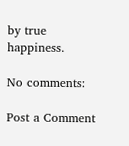by true happiness.

No comments:

Post a Comment